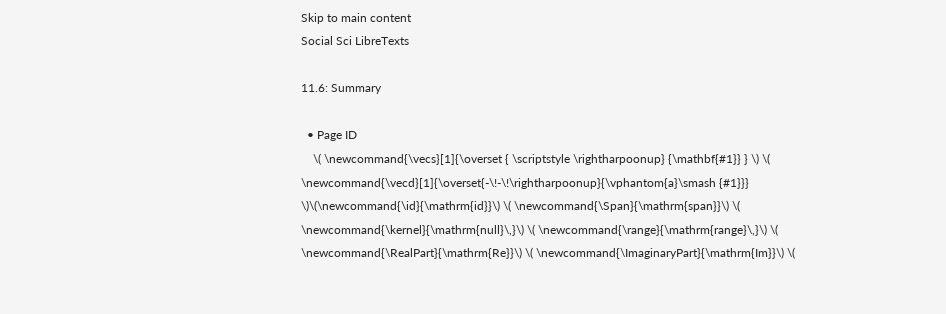Skip to main content
Social Sci LibreTexts

11.6: Summary

  • Page ID
    \( \newcommand{\vecs}[1]{\overset { \scriptstyle \rightharpoonup} {\mathbf{#1}} } \) \( \newcommand{\vecd}[1]{\overset{-\!-\!\rightharpoonup}{\vphantom{a}\smash {#1}}} \)\(\newcommand{\id}{\mathrm{id}}\) \( \newcommand{\Span}{\mathrm{span}}\) \( \newcommand{\kernel}{\mathrm{null}\,}\) \( \newcommand{\range}{\mathrm{range}\,}\) \( \newcommand{\RealPart}{\mathrm{Re}}\) \( \newcommand{\ImaginaryPart}{\mathrm{Im}}\) \(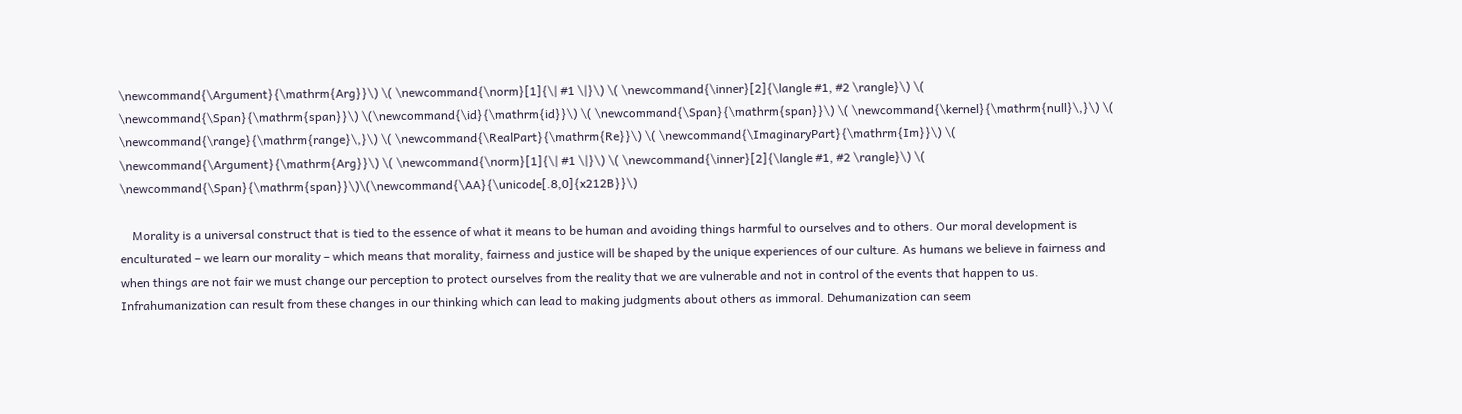\newcommand{\Argument}{\mathrm{Arg}}\) \( \newcommand{\norm}[1]{\| #1 \|}\) \( \newcommand{\inner}[2]{\langle #1, #2 \rangle}\) \( \newcommand{\Span}{\mathrm{span}}\) \(\newcommand{\id}{\mathrm{id}}\) \( \newcommand{\Span}{\mathrm{span}}\) \( \newcommand{\kernel}{\mathrm{null}\,}\) \( \newcommand{\range}{\mathrm{range}\,}\) \( \newcommand{\RealPart}{\mathrm{Re}}\) \( \newcommand{\ImaginaryPart}{\mathrm{Im}}\) \( \newcommand{\Argument}{\mathrm{Arg}}\) \( \newcommand{\norm}[1]{\| #1 \|}\) \( \newcommand{\inner}[2]{\langle #1, #2 \rangle}\) \( \newcommand{\Span}{\mathrm{span}}\)\(\newcommand{\AA}{\unicode[.8,0]{x212B}}\)

    Morality is a universal construct that is tied to the essence of what it means to be human and avoiding things harmful to ourselves and to others. Our moral development is enculturated – we learn our morality – which means that morality, fairness and justice will be shaped by the unique experiences of our culture. As humans we believe in fairness and when things are not fair we must change our perception to protect ourselves from the reality that we are vulnerable and not in control of the events that happen to us. Infrahumanization can result from these changes in our thinking which can lead to making judgments about others as immoral. Dehumanization can seem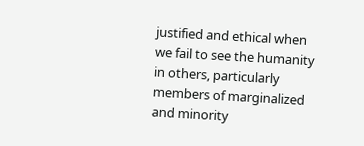justified and ethical when we fail to see the humanity in others, particularly members of marginalized and minority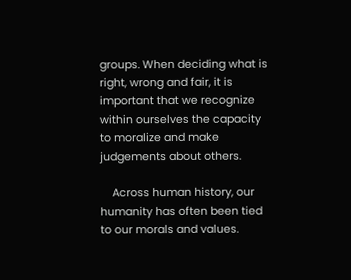groups. When deciding what is right, wrong and fair, it is important that we recognize within ourselves the capacity to moralize and make judgements about others.

    Across human history, our humanity has often been tied to our morals and values.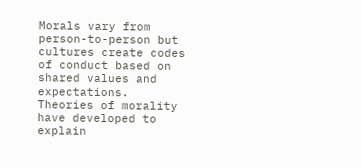Morals vary from person-to-person but cultures create codes of conduct based on shared values and expectations. Theories of morality have developed to explain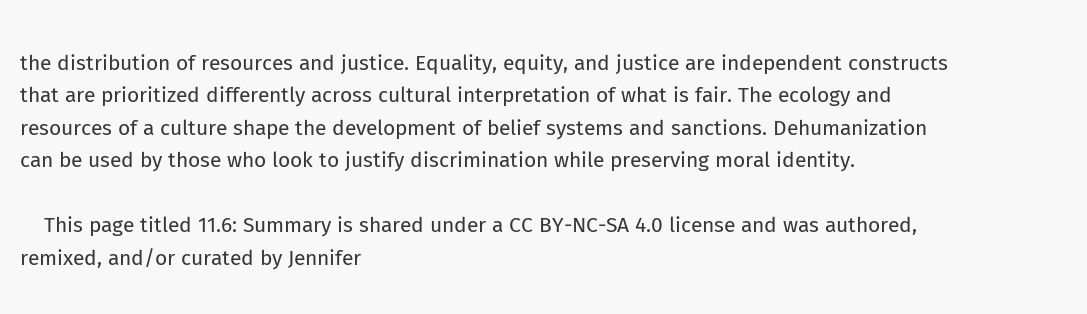the distribution of resources and justice. Equality, equity, and justice are independent constructs that are prioritized differently across cultural interpretation of what is fair. The ecology and resources of a culture shape the development of belief systems and sanctions. Dehumanization can be used by those who look to justify discrimination while preserving moral identity.

    This page titled 11.6: Summary is shared under a CC BY-NC-SA 4.0 license and was authored, remixed, and/or curated by Jennifer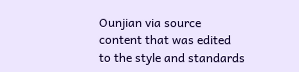Ounjian via source content that was edited to the style and standards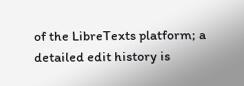of the LibreTexts platform; a detailed edit history is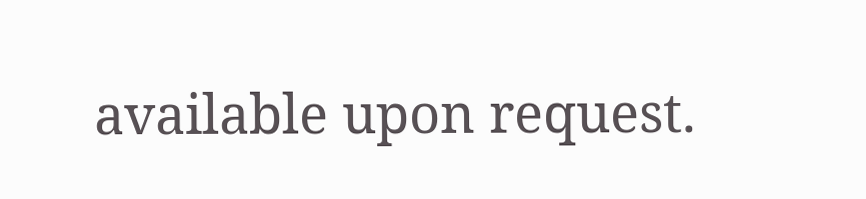available upon request.